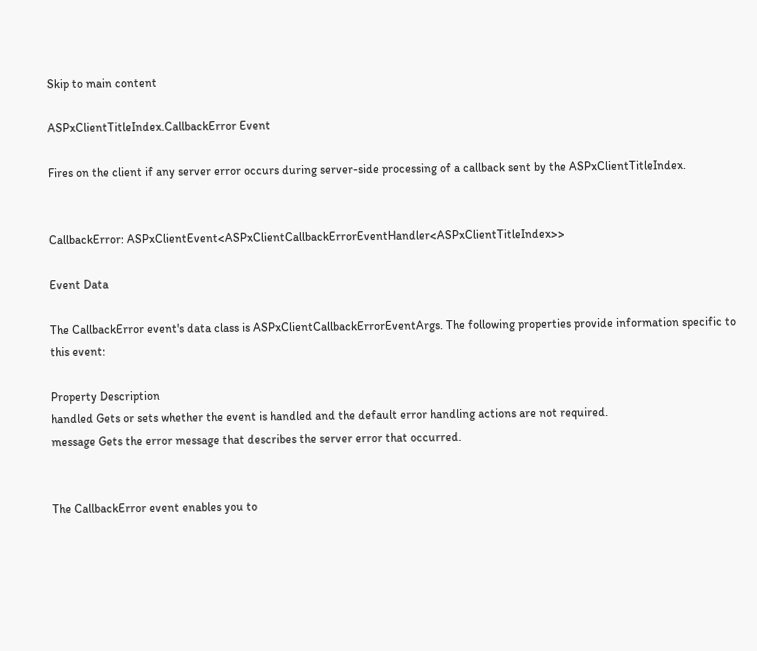Skip to main content

ASPxClientTitleIndex.CallbackError Event

Fires on the client if any server error occurs during server-side processing of a callback sent by the ASPxClientTitleIndex.


CallbackError: ASPxClientEvent<ASPxClientCallbackErrorEventHandler<ASPxClientTitleIndex>>

Event Data

The CallbackError event's data class is ASPxClientCallbackErrorEventArgs. The following properties provide information specific to this event:

Property Description
handled Gets or sets whether the event is handled and the default error handling actions are not required.
message Gets the error message that describes the server error that occurred.


The CallbackError event enables you to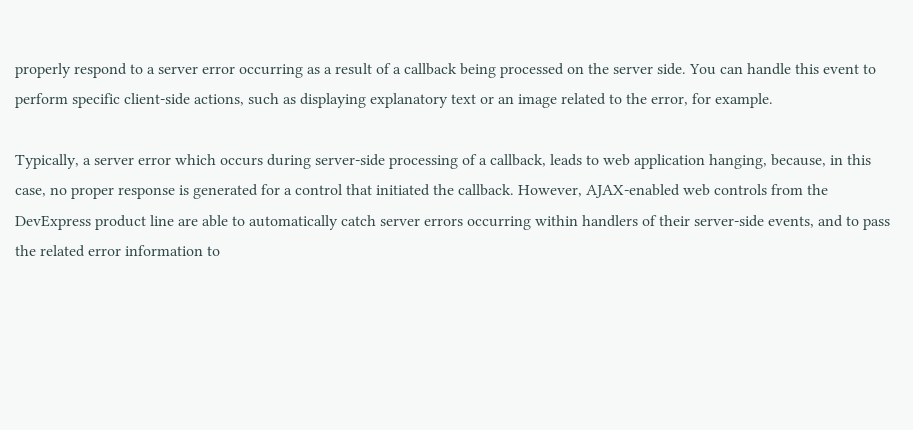properly respond to a server error occurring as a result of a callback being processed on the server side. You can handle this event to perform specific client-side actions, such as displaying explanatory text or an image related to the error, for example.

Typically, a server error which occurs during server-side processing of a callback, leads to web application hanging, because, in this case, no proper response is generated for a control that initiated the callback. However, AJAX-enabled web controls from the DevExpress product line are able to automatically catch server errors occurring within handlers of their server-side events, and to pass the related error information to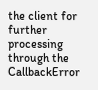the client for further processing through the CallbackError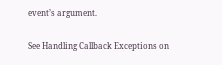event’s argument.

See Handling Callback Exceptions on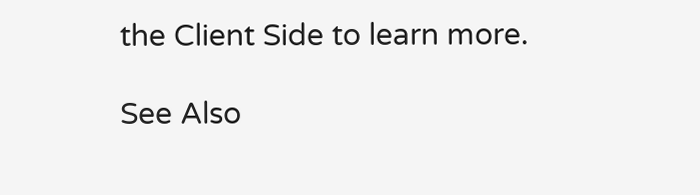the Client Side to learn more.

See Also